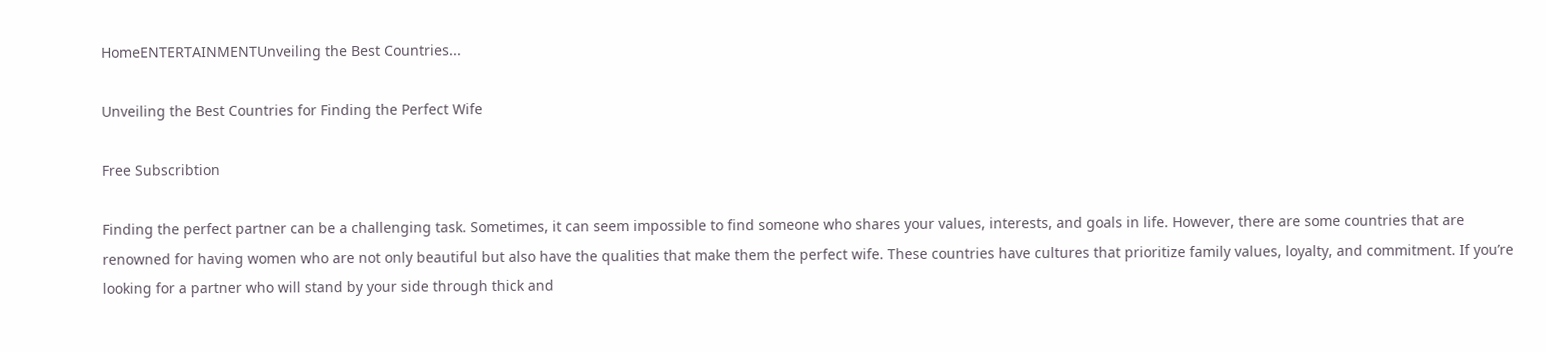HomeENTERTAINMENTUnveiling the Best Countries...

Unveiling the Best Countries for Finding the Perfect Wife

Free Subscribtion

Finding the perfect partner can be a challenging task. Sometimes, it can seem impossible to find someone who shares your values, interests, and goals in life. However, there are some countries that are renowned for having women who are not only beautiful but also have the qualities that make them the perfect wife. These countries have cultures that prioritize family values, loyalty, and commitment. If you’re looking for a partner who will stand by your side through thick and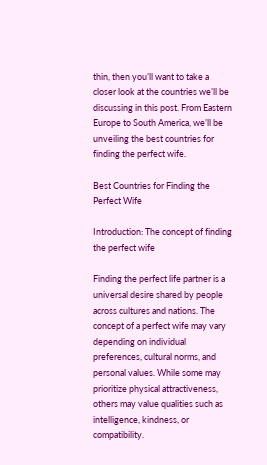thin, then you’ll want to take a closer look at the countries we’ll be discussing in this post. From Eastern Europe to South America, we’ll be unveiling the best countries for finding the perfect wife.

Best Countries for Finding the Perfect Wife

Introduction: The concept of finding the perfect wife

Finding the perfect life partner is a universal desire shared by people across cultures and nations. The concept of a perfect wife may vary depending on individual preferences, cultural norms, and personal values. While some may prioritize physical attractiveness, others may value qualities such as intelligence, kindness, or compatibility.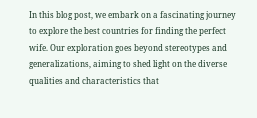In this blog post, we embark on a fascinating journey to explore the best countries for finding the perfect wife. Our exploration goes beyond stereotypes and generalizations, aiming to shed light on the diverse qualities and characteristics that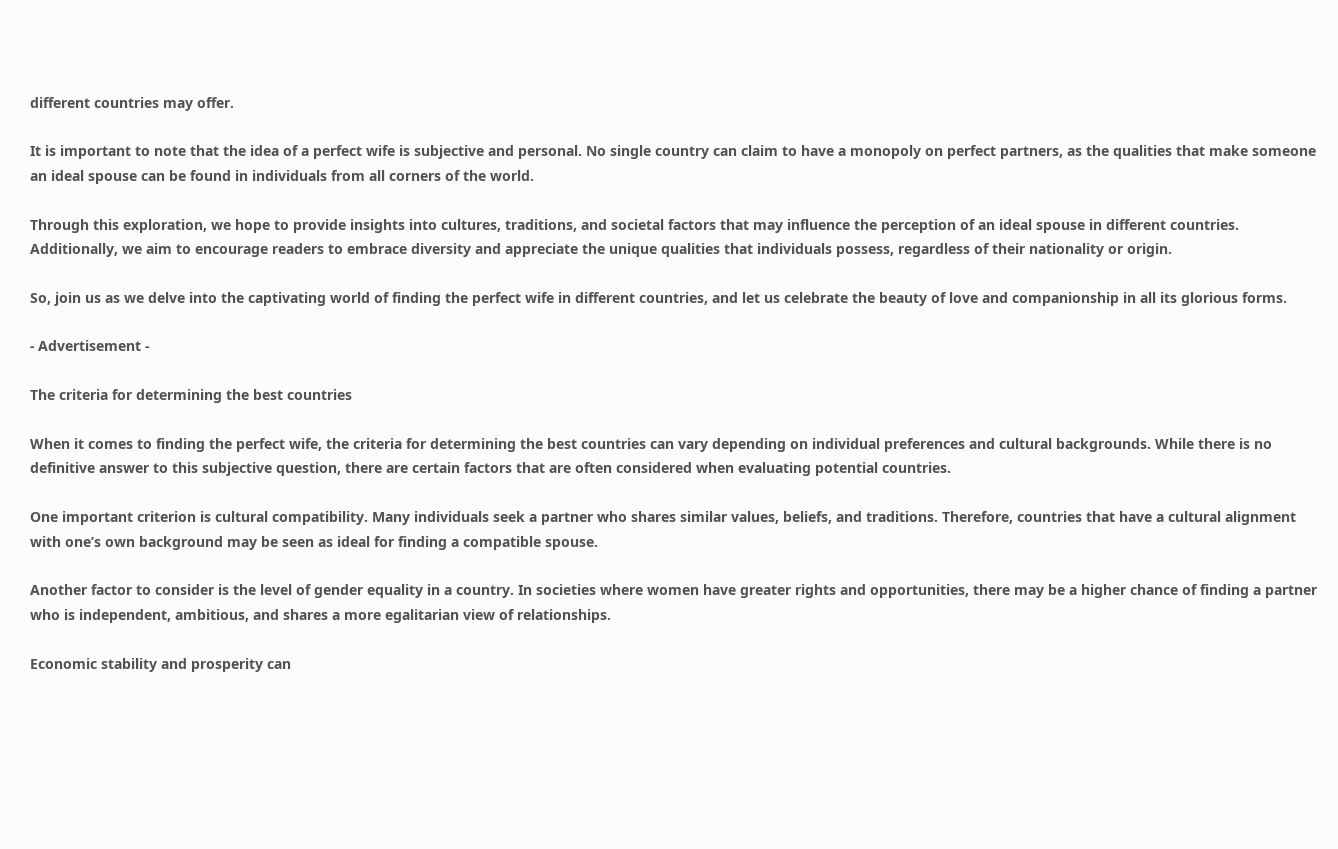different countries may offer.

It is important to note that the idea of a perfect wife is subjective and personal. No single country can claim to have a monopoly on perfect partners, as the qualities that make someone an ideal spouse can be found in individuals from all corners of the world.

Through this exploration, we hope to provide insights into cultures, traditions, and societal factors that may influence the perception of an ideal spouse in different countries. Additionally, we aim to encourage readers to embrace diversity and appreciate the unique qualities that individuals possess, regardless of their nationality or origin.

So, join us as we delve into the captivating world of finding the perfect wife in different countries, and let us celebrate the beauty of love and companionship in all its glorious forms.

- Advertisement -

The criteria for determining the best countries

When it comes to finding the perfect wife, the criteria for determining the best countries can vary depending on individual preferences and cultural backgrounds. While there is no definitive answer to this subjective question, there are certain factors that are often considered when evaluating potential countries.

One important criterion is cultural compatibility. Many individuals seek a partner who shares similar values, beliefs, and traditions. Therefore, countries that have a cultural alignment with one’s own background may be seen as ideal for finding a compatible spouse.

Another factor to consider is the level of gender equality in a country. In societies where women have greater rights and opportunities, there may be a higher chance of finding a partner who is independent, ambitious, and shares a more egalitarian view of relationships.

Economic stability and prosperity can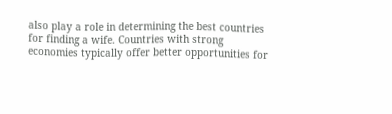also play a role in determining the best countries for finding a wife. Countries with strong economies typically offer better opportunities for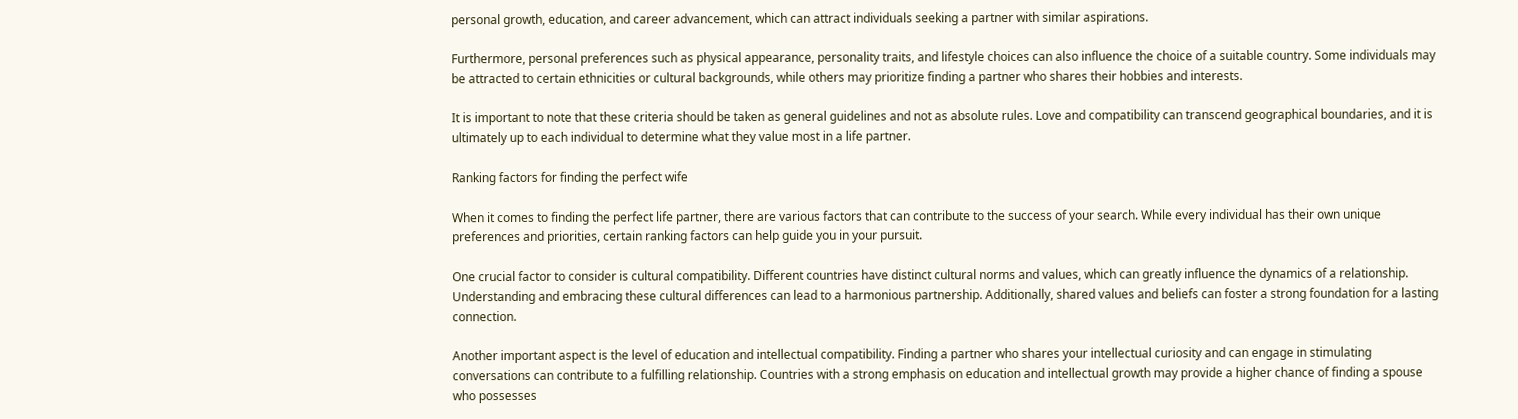personal growth, education, and career advancement, which can attract individuals seeking a partner with similar aspirations.

Furthermore, personal preferences such as physical appearance, personality traits, and lifestyle choices can also influence the choice of a suitable country. Some individuals may be attracted to certain ethnicities or cultural backgrounds, while others may prioritize finding a partner who shares their hobbies and interests.

It is important to note that these criteria should be taken as general guidelines and not as absolute rules. Love and compatibility can transcend geographical boundaries, and it is ultimately up to each individual to determine what they value most in a life partner.

Ranking factors for finding the perfect wife

When it comes to finding the perfect life partner, there are various factors that can contribute to the success of your search. While every individual has their own unique preferences and priorities, certain ranking factors can help guide you in your pursuit.

One crucial factor to consider is cultural compatibility. Different countries have distinct cultural norms and values, which can greatly influence the dynamics of a relationship. Understanding and embracing these cultural differences can lead to a harmonious partnership. Additionally, shared values and beliefs can foster a strong foundation for a lasting connection.

Another important aspect is the level of education and intellectual compatibility. Finding a partner who shares your intellectual curiosity and can engage in stimulating conversations can contribute to a fulfilling relationship. Countries with a strong emphasis on education and intellectual growth may provide a higher chance of finding a spouse who possesses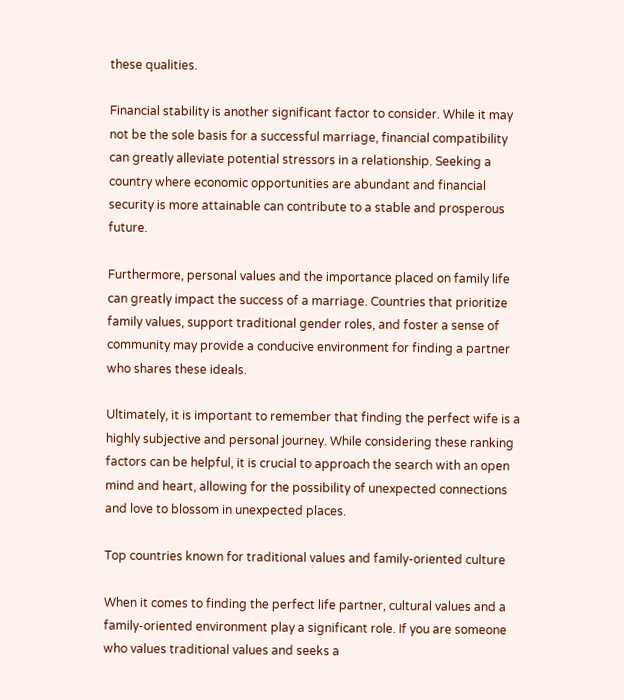these qualities.

Financial stability is another significant factor to consider. While it may not be the sole basis for a successful marriage, financial compatibility can greatly alleviate potential stressors in a relationship. Seeking a country where economic opportunities are abundant and financial security is more attainable can contribute to a stable and prosperous future.

Furthermore, personal values and the importance placed on family life can greatly impact the success of a marriage. Countries that prioritize family values, support traditional gender roles, and foster a sense of community may provide a conducive environment for finding a partner who shares these ideals.

Ultimately, it is important to remember that finding the perfect wife is a highly subjective and personal journey. While considering these ranking factors can be helpful, it is crucial to approach the search with an open mind and heart, allowing for the possibility of unexpected connections and love to blossom in unexpected places.

Top countries known for traditional values and family-oriented culture

When it comes to finding the perfect life partner, cultural values and a family-oriented environment play a significant role. If you are someone who values traditional values and seeks a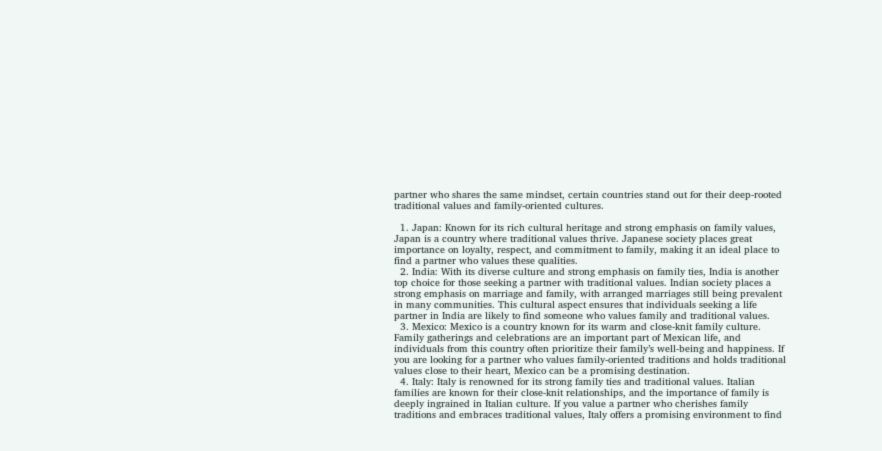partner who shares the same mindset, certain countries stand out for their deep-rooted traditional values and family-oriented cultures.

  1. Japan: Known for its rich cultural heritage and strong emphasis on family values, Japan is a country where traditional values thrive. Japanese society places great importance on loyalty, respect, and commitment to family, making it an ideal place to find a partner who values these qualities.
  2. India: With its diverse culture and strong emphasis on family ties, India is another top choice for those seeking a partner with traditional values. Indian society places a strong emphasis on marriage and family, with arranged marriages still being prevalent in many communities. This cultural aspect ensures that individuals seeking a life partner in India are likely to find someone who values family and traditional values.
  3. Mexico: Mexico is a country known for its warm and close-knit family culture. Family gatherings and celebrations are an important part of Mexican life, and individuals from this country often prioritize their family’s well-being and happiness. If you are looking for a partner who values family-oriented traditions and holds traditional values close to their heart, Mexico can be a promising destination.
  4. Italy: Italy is renowned for its strong family ties and traditional values. Italian families are known for their close-knit relationships, and the importance of family is deeply ingrained in Italian culture. If you value a partner who cherishes family traditions and embraces traditional values, Italy offers a promising environment to find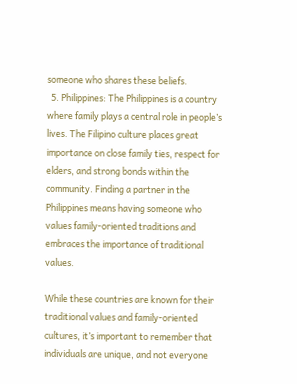someone who shares these beliefs.
  5. Philippines: The Philippines is a country where family plays a central role in people’s lives. The Filipino culture places great importance on close family ties, respect for elders, and strong bonds within the community. Finding a partner in the Philippines means having someone who values family-oriented traditions and embraces the importance of traditional values.

While these countries are known for their traditional values and family-oriented cultures, it’s important to remember that individuals are unique, and not everyone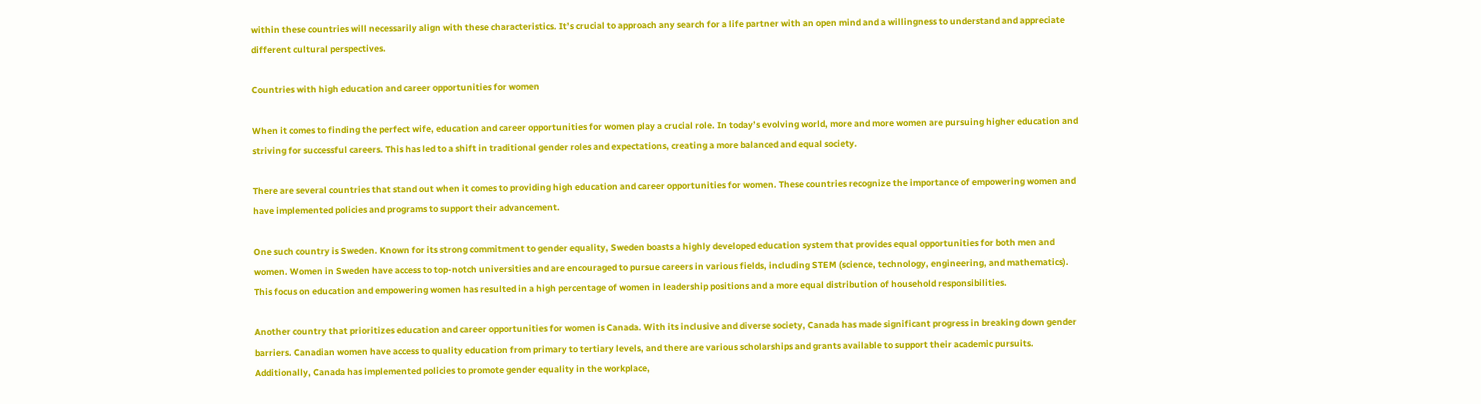within these countries will necessarily align with these characteristics. It’s crucial to approach any search for a life partner with an open mind and a willingness to understand and appreciate different cultural perspectives.

Countries with high education and career opportunities for women

When it comes to finding the perfect wife, education and career opportunities for women play a crucial role. In today’s evolving world, more and more women are pursuing higher education and striving for successful careers. This has led to a shift in traditional gender roles and expectations, creating a more balanced and equal society.

There are several countries that stand out when it comes to providing high education and career opportunities for women. These countries recognize the importance of empowering women and have implemented policies and programs to support their advancement.

One such country is Sweden. Known for its strong commitment to gender equality, Sweden boasts a highly developed education system that provides equal opportunities for both men and women. Women in Sweden have access to top-notch universities and are encouraged to pursue careers in various fields, including STEM (science, technology, engineering, and mathematics). This focus on education and empowering women has resulted in a high percentage of women in leadership positions and a more equal distribution of household responsibilities.

Another country that prioritizes education and career opportunities for women is Canada. With its inclusive and diverse society, Canada has made significant progress in breaking down gender barriers. Canadian women have access to quality education from primary to tertiary levels, and there are various scholarships and grants available to support their academic pursuits. Additionally, Canada has implemented policies to promote gender equality in the workplace,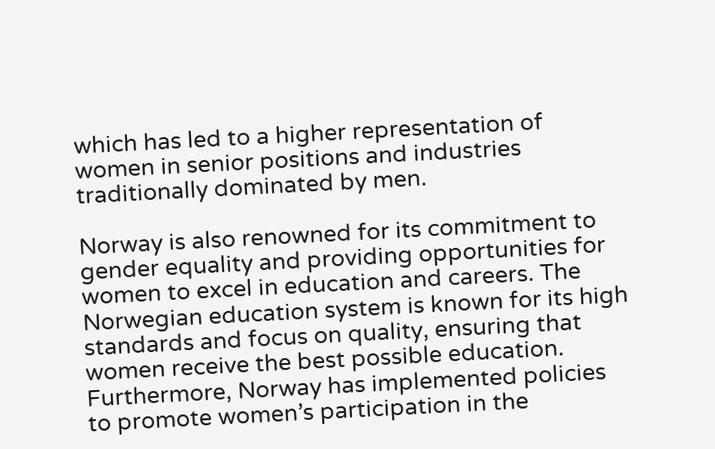which has led to a higher representation of women in senior positions and industries traditionally dominated by men.

Norway is also renowned for its commitment to gender equality and providing opportunities for women to excel in education and careers. The Norwegian education system is known for its high standards and focus on quality, ensuring that women receive the best possible education. Furthermore, Norway has implemented policies to promote women’s participation in the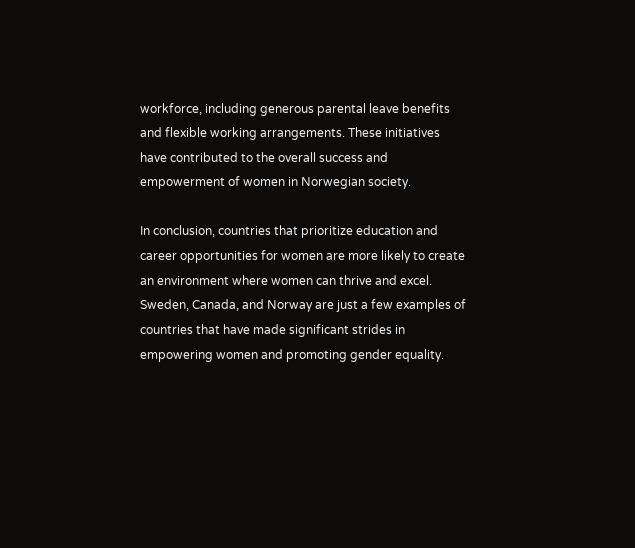workforce, including generous parental leave benefits and flexible working arrangements. These initiatives have contributed to the overall success and empowerment of women in Norwegian society.

In conclusion, countries that prioritize education and career opportunities for women are more likely to create an environment where women can thrive and excel. Sweden, Canada, and Norway are just a few examples of countries that have made significant strides in empowering women and promoting gender equality.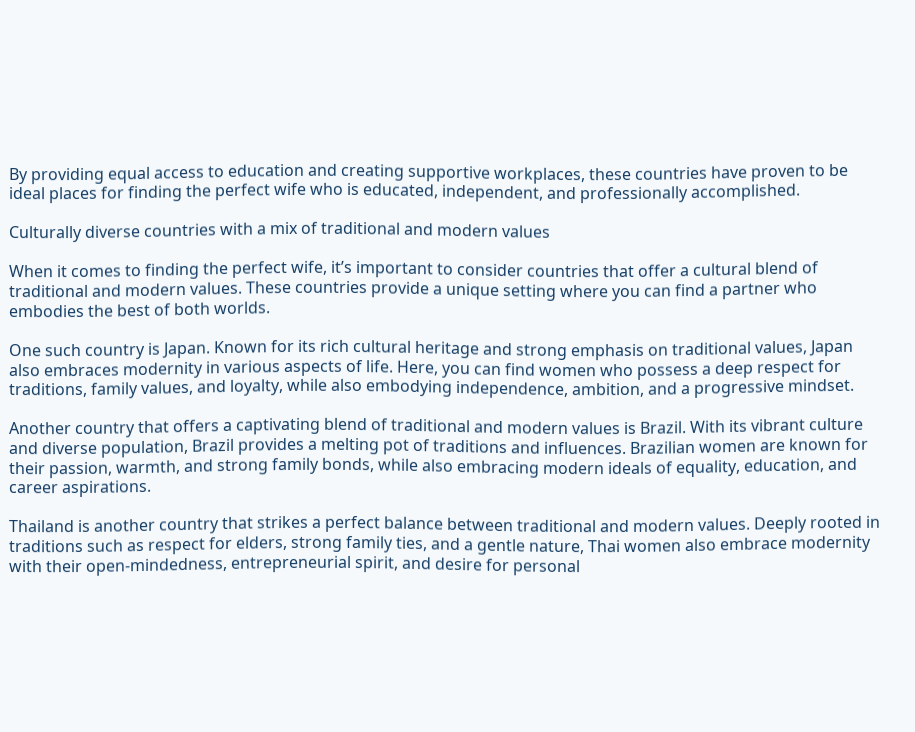By providing equal access to education and creating supportive workplaces, these countries have proven to be ideal places for finding the perfect wife who is educated, independent, and professionally accomplished.

Culturally diverse countries with a mix of traditional and modern values

When it comes to finding the perfect wife, it’s important to consider countries that offer a cultural blend of traditional and modern values. These countries provide a unique setting where you can find a partner who embodies the best of both worlds.

One such country is Japan. Known for its rich cultural heritage and strong emphasis on traditional values, Japan also embraces modernity in various aspects of life. Here, you can find women who possess a deep respect for traditions, family values, and loyalty, while also embodying independence, ambition, and a progressive mindset.

Another country that offers a captivating blend of traditional and modern values is Brazil. With its vibrant culture and diverse population, Brazil provides a melting pot of traditions and influences. Brazilian women are known for their passion, warmth, and strong family bonds, while also embracing modern ideals of equality, education, and career aspirations.

Thailand is another country that strikes a perfect balance between traditional and modern values. Deeply rooted in traditions such as respect for elders, strong family ties, and a gentle nature, Thai women also embrace modernity with their open-mindedness, entrepreneurial spirit, and desire for personal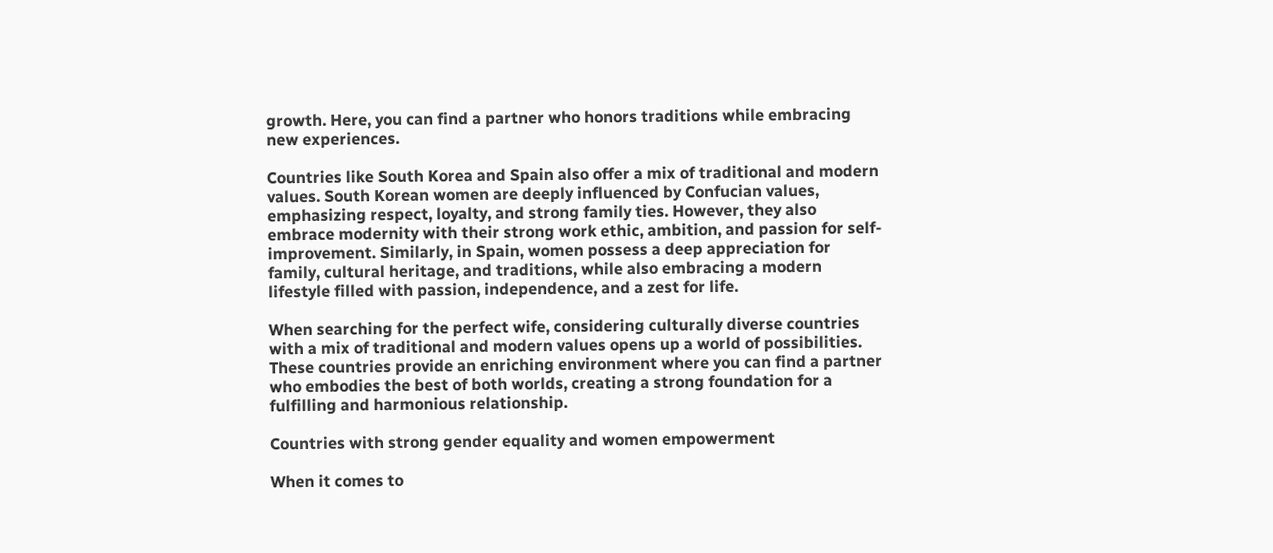growth. Here, you can find a partner who honors traditions while embracing new experiences.

Countries like South Korea and Spain also offer a mix of traditional and modern values. South Korean women are deeply influenced by Confucian values, emphasizing respect, loyalty, and strong family ties. However, they also embrace modernity with their strong work ethic, ambition, and passion for self-improvement. Similarly, in Spain, women possess a deep appreciation for family, cultural heritage, and traditions, while also embracing a modern lifestyle filled with passion, independence, and a zest for life.

When searching for the perfect wife, considering culturally diverse countries with a mix of traditional and modern values opens up a world of possibilities. These countries provide an enriching environment where you can find a partner who embodies the best of both worlds, creating a strong foundation for a fulfilling and harmonious relationship.

Countries with strong gender equality and women empowerment

When it comes to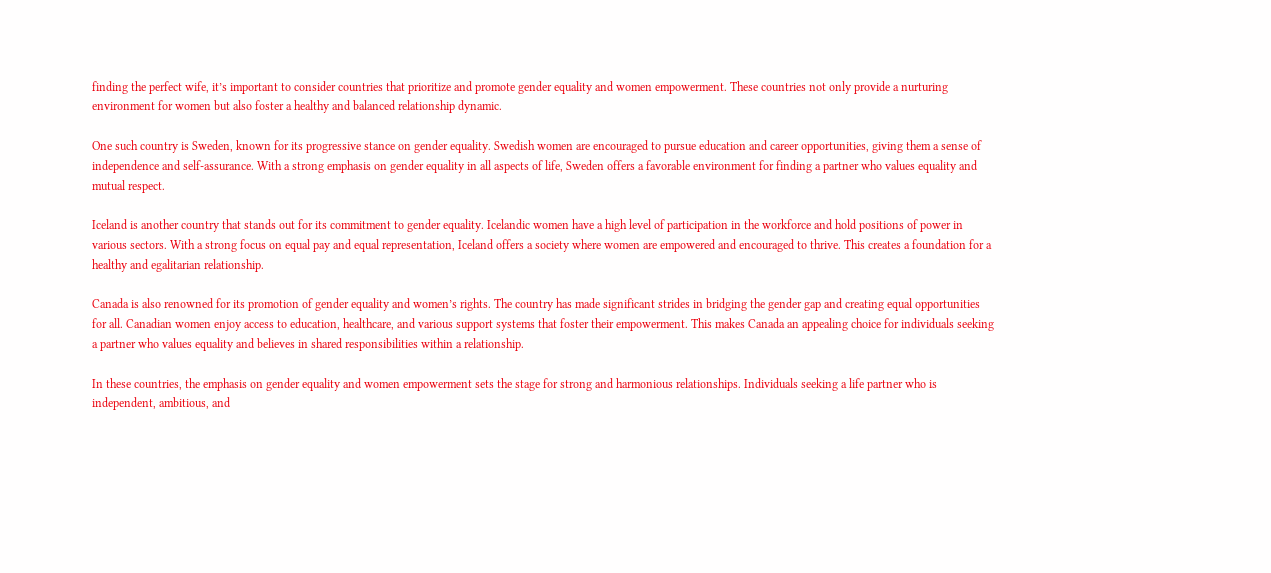finding the perfect wife, it’s important to consider countries that prioritize and promote gender equality and women empowerment. These countries not only provide a nurturing environment for women but also foster a healthy and balanced relationship dynamic.

One such country is Sweden, known for its progressive stance on gender equality. Swedish women are encouraged to pursue education and career opportunities, giving them a sense of independence and self-assurance. With a strong emphasis on gender equality in all aspects of life, Sweden offers a favorable environment for finding a partner who values equality and mutual respect.

Iceland is another country that stands out for its commitment to gender equality. Icelandic women have a high level of participation in the workforce and hold positions of power in various sectors. With a strong focus on equal pay and equal representation, Iceland offers a society where women are empowered and encouraged to thrive. This creates a foundation for a healthy and egalitarian relationship.

Canada is also renowned for its promotion of gender equality and women’s rights. The country has made significant strides in bridging the gender gap and creating equal opportunities for all. Canadian women enjoy access to education, healthcare, and various support systems that foster their empowerment. This makes Canada an appealing choice for individuals seeking a partner who values equality and believes in shared responsibilities within a relationship.

In these countries, the emphasis on gender equality and women empowerment sets the stage for strong and harmonious relationships. Individuals seeking a life partner who is independent, ambitious, and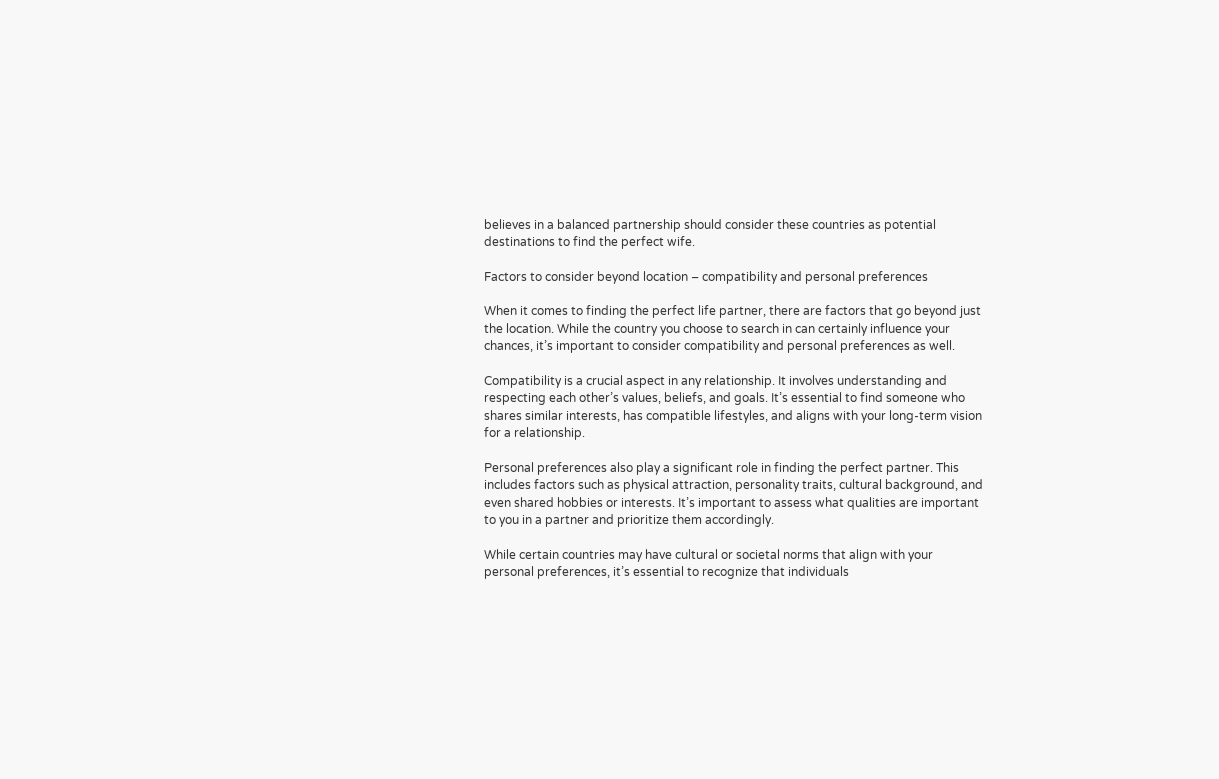believes in a balanced partnership should consider these countries as potential destinations to find the perfect wife.

Factors to consider beyond location – compatibility and personal preferences

When it comes to finding the perfect life partner, there are factors that go beyond just the location. While the country you choose to search in can certainly influence your chances, it’s important to consider compatibility and personal preferences as well.

Compatibility is a crucial aspect in any relationship. It involves understanding and respecting each other’s values, beliefs, and goals. It’s essential to find someone who shares similar interests, has compatible lifestyles, and aligns with your long-term vision for a relationship.

Personal preferences also play a significant role in finding the perfect partner. This includes factors such as physical attraction, personality traits, cultural background, and even shared hobbies or interests. It’s important to assess what qualities are important to you in a partner and prioritize them accordingly.

While certain countries may have cultural or societal norms that align with your personal preferences, it’s essential to recognize that individuals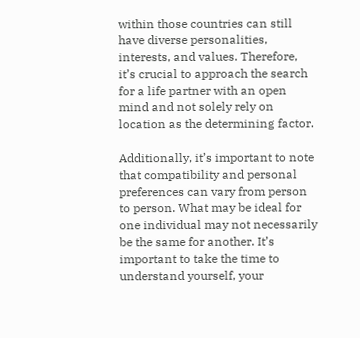within those countries can still have diverse personalities, interests, and values. Therefore, it’s crucial to approach the search for a life partner with an open mind and not solely rely on location as the determining factor.

Additionally, it’s important to note that compatibility and personal preferences can vary from person to person. What may be ideal for one individual may not necessarily be the same for another. It’s important to take the time to understand yourself, your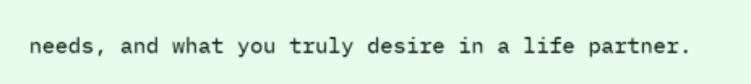needs, and what you truly desire in a life partner.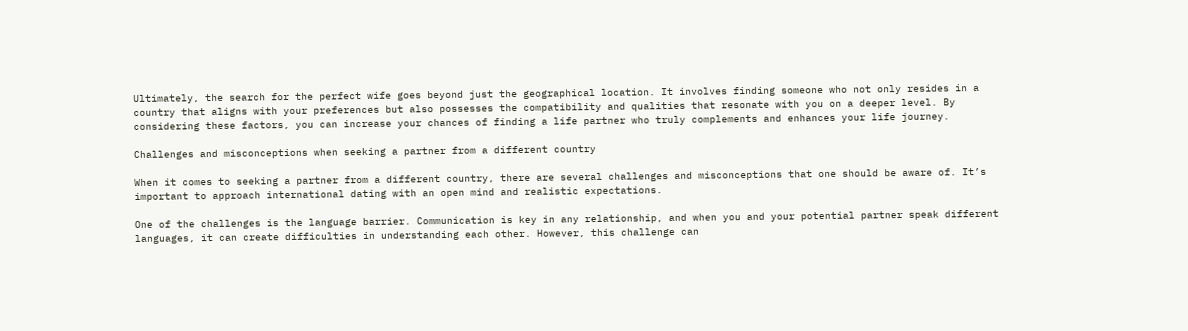Ultimately, the search for the perfect wife goes beyond just the geographical location. It involves finding someone who not only resides in a country that aligns with your preferences but also possesses the compatibility and qualities that resonate with you on a deeper level. By considering these factors, you can increase your chances of finding a life partner who truly complements and enhances your life journey.

Challenges and misconceptions when seeking a partner from a different country

When it comes to seeking a partner from a different country, there are several challenges and misconceptions that one should be aware of. It’s important to approach international dating with an open mind and realistic expectations.

One of the challenges is the language barrier. Communication is key in any relationship, and when you and your potential partner speak different languages, it can create difficulties in understanding each other. However, this challenge can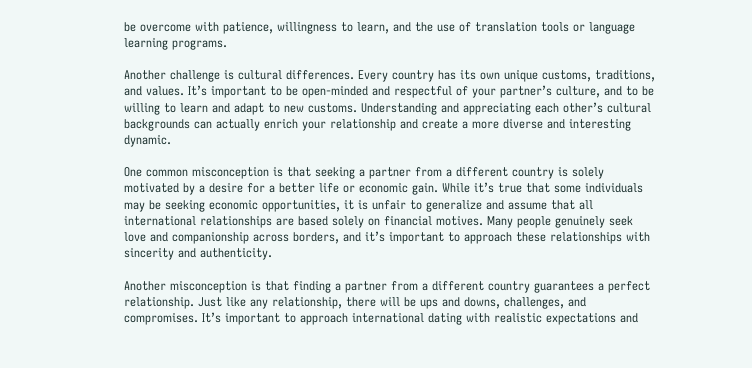be overcome with patience, willingness to learn, and the use of translation tools or language learning programs.

Another challenge is cultural differences. Every country has its own unique customs, traditions, and values. It’s important to be open-minded and respectful of your partner’s culture, and to be willing to learn and adapt to new customs. Understanding and appreciating each other’s cultural backgrounds can actually enrich your relationship and create a more diverse and interesting dynamic.

One common misconception is that seeking a partner from a different country is solely motivated by a desire for a better life or economic gain. While it’s true that some individuals may be seeking economic opportunities, it is unfair to generalize and assume that all international relationships are based solely on financial motives. Many people genuinely seek love and companionship across borders, and it’s important to approach these relationships with sincerity and authenticity.

Another misconception is that finding a partner from a different country guarantees a perfect relationship. Just like any relationship, there will be ups and downs, challenges, and compromises. It’s important to approach international dating with realistic expectations and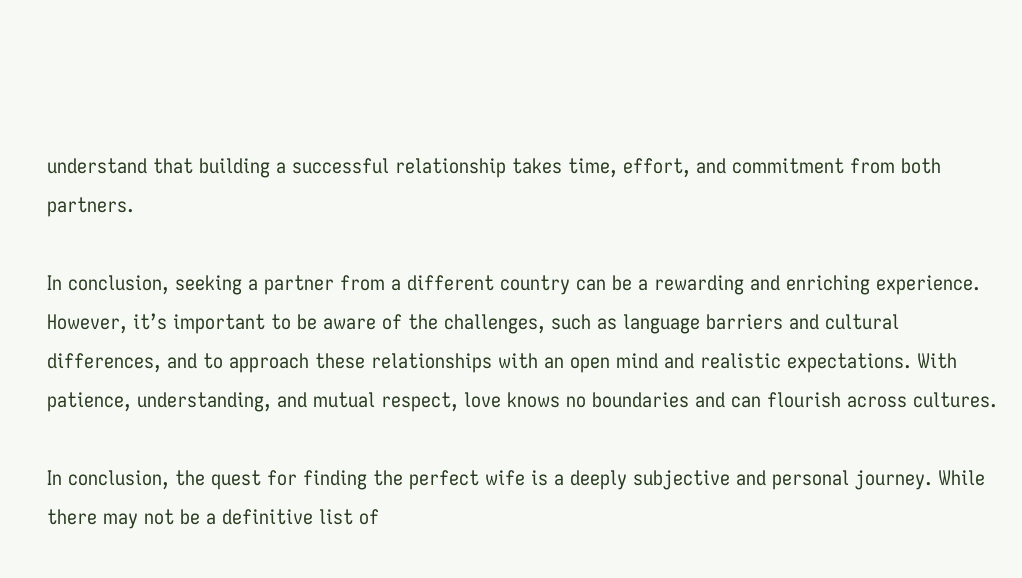understand that building a successful relationship takes time, effort, and commitment from both partners.

In conclusion, seeking a partner from a different country can be a rewarding and enriching experience. However, it’s important to be aware of the challenges, such as language barriers and cultural differences, and to approach these relationships with an open mind and realistic expectations. With patience, understanding, and mutual respect, love knows no boundaries and can flourish across cultures.

In conclusion, the quest for finding the perfect wife is a deeply subjective and personal journey. While there may not be a definitive list of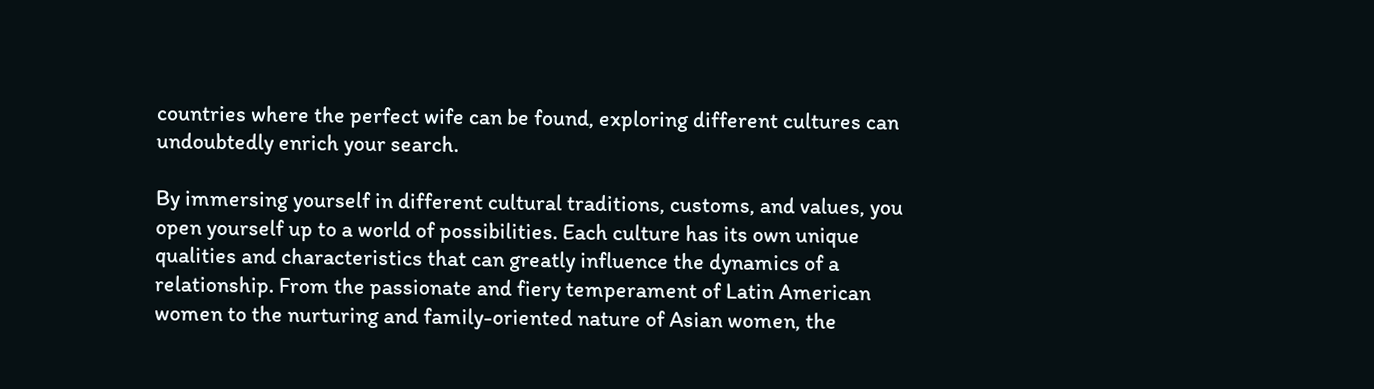countries where the perfect wife can be found, exploring different cultures can undoubtedly enrich your search.

By immersing yourself in different cultural traditions, customs, and values, you open yourself up to a world of possibilities. Each culture has its own unique qualities and characteristics that can greatly influence the dynamics of a relationship. From the passionate and fiery temperament of Latin American women to the nurturing and family-oriented nature of Asian women, the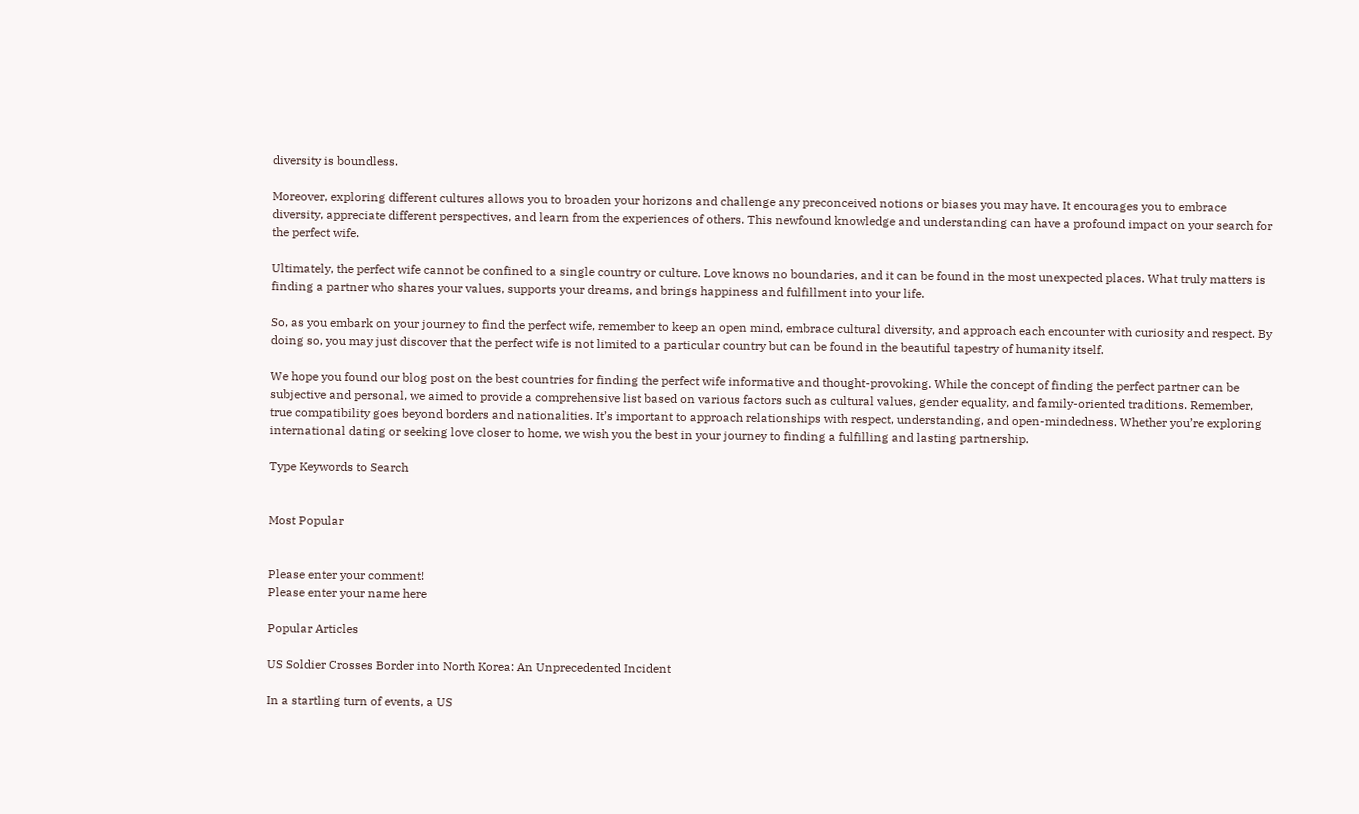diversity is boundless.

Moreover, exploring different cultures allows you to broaden your horizons and challenge any preconceived notions or biases you may have. It encourages you to embrace diversity, appreciate different perspectives, and learn from the experiences of others. This newfound knowledge and understanding can have a profound impact on your search for the perfect wife.

Ultimately, the perfect wife cannot be confined to a single country or culture. Love knows no boundaries, and it can be found in the most unexpected places. What truly matters is finding a partner who shares your values, supports your dreams, and brings happiness and fulfillment into your life.

So, as you embark on your journey to find the perfect wife, remember to keep an open mind, embrace cultural diversity, and approach each encounter with curiosity and respect. By doing so, you may just discover that the perfect wife is not limited to a particular country but can be found in the beautiful tapestry of humanity itself.

We hope you found our blog post on the best countries for finding the perfect wife informative and thought-provoking. While the concept of finding the perfect partner can be subjective and personal, we aimed to provide a comprehensive list based on various factors such as cultural values, gender equality, and family-oriented traditions. Remember, true compatibility goes beyond borders and nationalities. It’s important to approach relationships with respect, understanding, and open-mindedness. Whether you’re exploring international dating or seeking love closer to home, we wish you the best in your journey to finding a fulfilling and lasting partnership.

Type Keywords to Search


Most Popular


Please enter your comment!
Please enter your name here

Popular Articles

US Soldier Crosses Border into North Korea: An Unprecedented Incident

In a startling turn of events, a US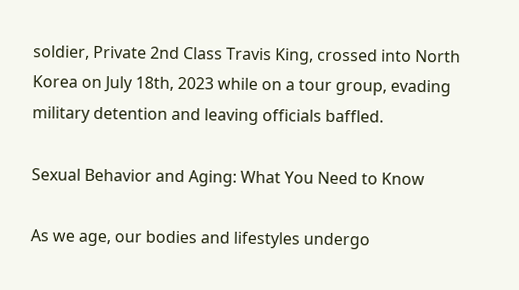soldier, Private 2nd Class Travis King, crossed into North Korea on July 18th, 2023 while on a tour group, evading military detention and leaving officials baffled.

Sexual Behavior and Aging: What You Need to Know

As we age, our bodies and lifestyles undergo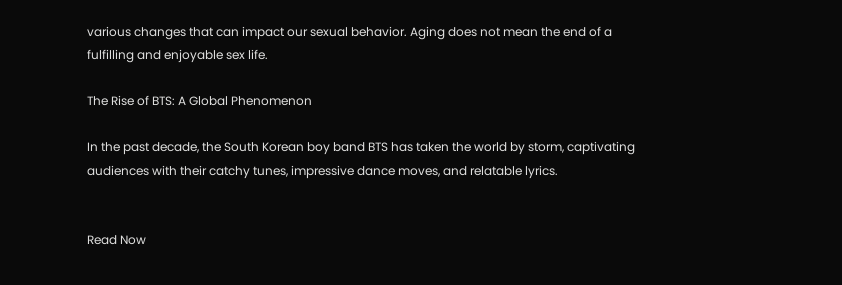various changes that can impact our sexual behavior. Aging does not mean the end of a fulfilling and enjoyable sex life.

The Rise of BTS: A Global Phenomenon

In the past decade, the South Korean boy band BTS has taken the world by storm, captivating audiences with their catchy tunes, impressive dance moves, and relatable lyrics.


Read Now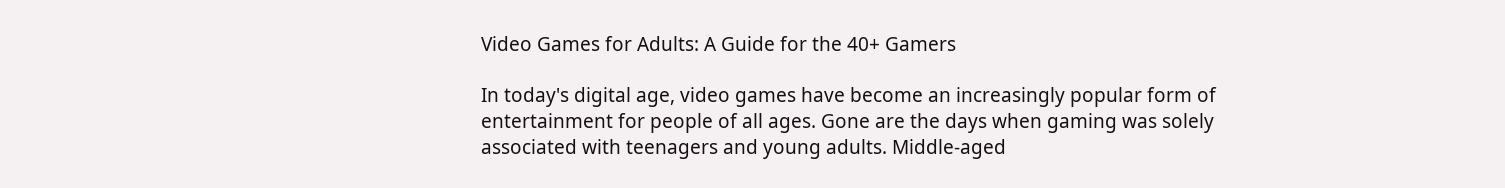Video Games for Adults: A Guide for the 40+ Gamers

In today's digital age, video games have become an increasingly popular form of entertainment for people of all ages. Gone are the days when gaming was solely associated with teenagers and young adults. Middle-aged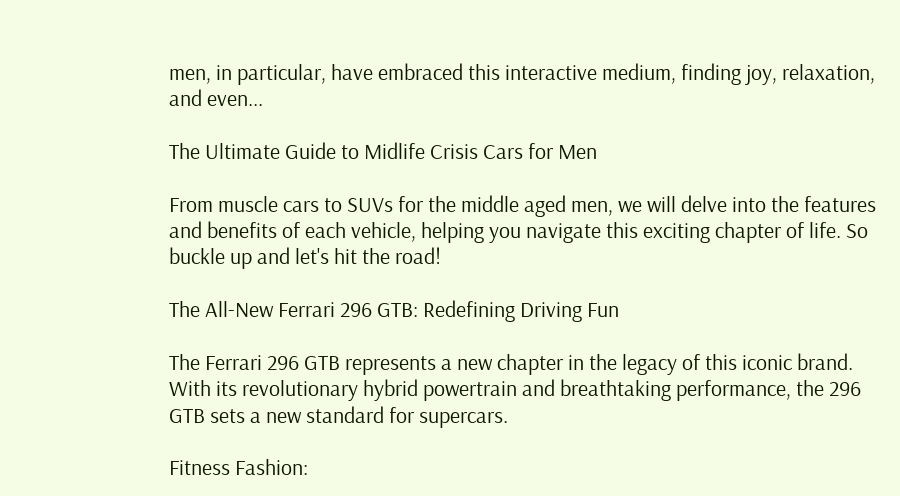men, in particular, have embraced this interactive medium, finding joy, relaxation, and even...

The Ultimate Guide to Midlife Crisis Cars for Men

From muscle cars to SUVs for the middle aged men, we will delve into the features and benefits of each vehicle, helping you navigate this exciting chapter of life. So buckle up and let's hit the road!

The All-New Ferrari 296 GTB: Redefining Driving Fun

The Ferrari 296 GTB represents a new chapter in the legacy of this iconic brand. With its revolutionary hybrid powertrain and breathtaking performance, the 296 GTB sets a new standard for supercars.

Fitness Fashion: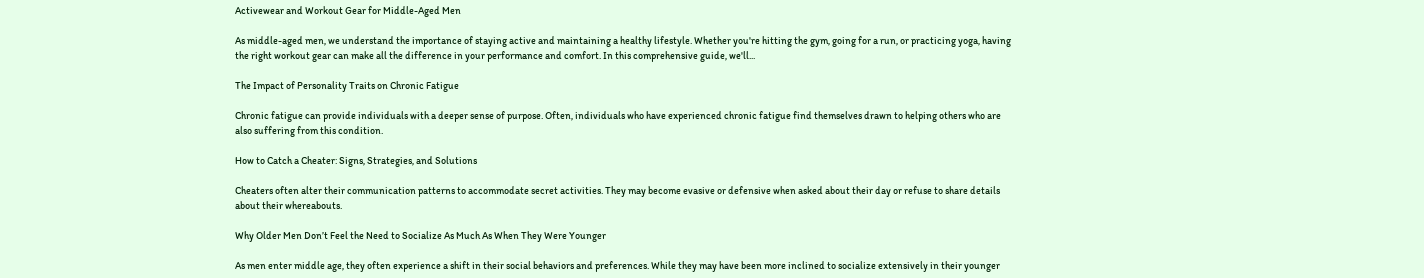Activewear and Workout Gear for Middle-Aged Men

As middle-aged men, we understand the importance of staying active and maintaining a healthy lifestyle. Whether you're hitting the gym, going for a run, or practicing yoga, having the right workout gear can make all the difference in your performance and comfort. In this comprehensive guide, we'll...

The Impact of Personality Traits on Chronic Fatigue

Chronic fatigue can provide individuals with a deeper sense of purpose. Often, individuals who have experienced chronic fatigue find themselves drawn to helping others who are also suffering from this condition.

How to Catch a Cheater: Signs, Strategies, and Solutions

Cheaters often alter their communication patterns to accommodate secret activities. They may become evasive or defensive when asked about their day or refuse to share details about their whereabouts.

Why Older Men Don’t Feel the Need to Socialize As Much As When They Were Younger

As men enter middle age, they often experience a shift in their social behaviors and preferences. While they may have been more inclined to socialize extensively in their younger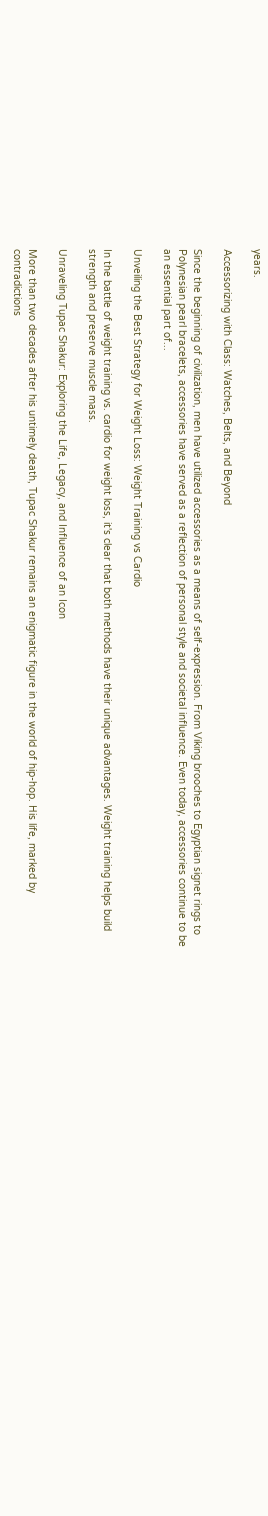years.

Accessorizing with Class: Watches, Belts, and Beyond

Since the beginning of civilization, men have utilized accessories as a means of self-expression. From Viking brooches to Egyptian signet rings to Polynesian pearl bracelets, accessories have served as a reflection of personal style and societal influence. Even today, accessories continue to be an essential part of...

Unveiling the Best Strategy for Weight Loss: Weight Training vs Cardio

In the battle of weight training vs. cardio for weight loss, it's clear that both methods have their unique advantages. Weight training helps build strength and preserve muscle mass.

Unraveling Tupac Shakur: Exploring the Life, Legacy, and Influence of an Icon

More than two decades after his untimely death, Tupac Shakur remains an enigmatic figure in the world of hip-hop. His life, marked by contradictions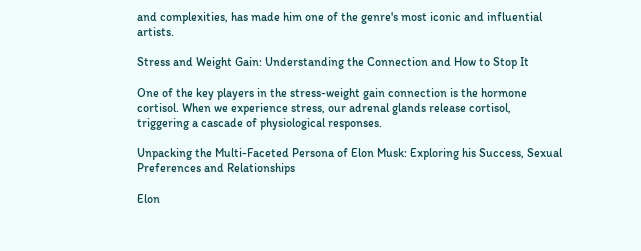and complexities, has made him one of the genre's most iconic and influential artists.

Stress and Weight Gain: Understanding the Connection and How to Stop It

One of the key players in the stress-weight gain connection is the hormone cortisol. When we experience stress, our adrenal glands release cortisol, triggering a cascade of physiological responses.

Unpacking the Multi-Faceted Persona of Elon Musk: Exploring his Success, Sexual Preferences and Relationships

Elon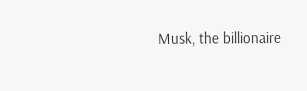Musk, the billionaire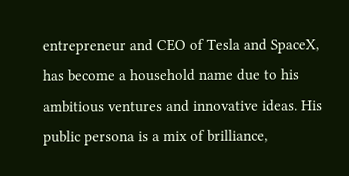entrepreneur and CEO of Tesla and SpaceX, has become a household name due to his ambitious ventures and innovative ideas. His public persona is a mix of brilliance,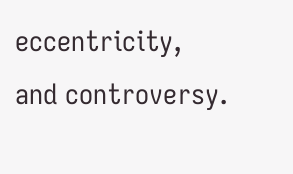eccentricity, and controversy.